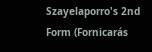Szayelaporro's 2nd Form (Fornicarás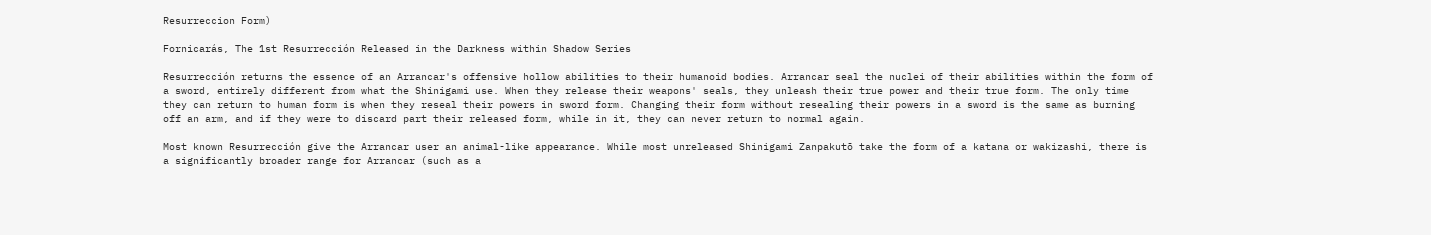Resurreccion Form)

Fornicarás, The 1st Resurrección Released in the Darkness within Shadow Series

Resurrección returns the essence of an Arrancar's offensive hollow abilities to their humanoid bodies. Arrancar seal the nuclei of their abilities within the form of a sword, entirely different from what the Shinigami use. When they release their weapons' seals, they unleash their true power and their true form. The only time they can return to human form is when they reseal their powers in sword form. Changing their form without resealing their powers in a sword is the same as burning off an arm, and if they were to discard part their released form, while in it, they can never return to normal again.

Most known Resurrección give the Arrancar user an animal-like appearance. While most unreleased Shinigami Zanpakutō take the form of a katana or wakizashi, there is a significantly broader range for Arrancar (such as a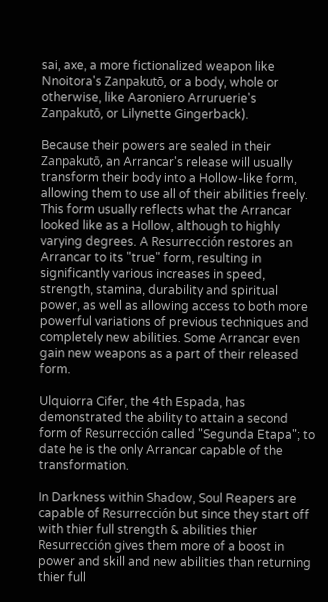sai, axe, a more fictionalized weapon like Nnoitora's Zanpakutō, or a body, whole or otherwise, like Aaroniero Arruruerie's Zanpakutō, or Lilynette Gingerback).

Because their powers are sealed in their Zanpakutō, an Arrancar's release will usually transform their body into a Hollow-like form, allowing them to use all of their abilities freely. This form usually reflects what the Arrancar looked like as a Hollow, although to highly varying degrees. A Resurrección restores an Arrancar to its "true" form, resulting in significantly various increases in speed, strength, stamina, durability and spiritual power, as well as allowing access to both more powerful variations of previous techniques and completely new abilities. Some Arrancar even gain new weapons as a part of their released form.

Ulquiorra Cifer, the 4th Espada, has demonstrated the ability to attain a second form of Resurrección called "Segunda Etapa"; to date he is the only Arrancar capable of the transformation.

In Darkness within Shadow, Soul Reapers are capable of Resurrección but since they start off with thier full strength & abilities thier Resurrección gives them more of a boost in power and skill and new abilities than returning thier full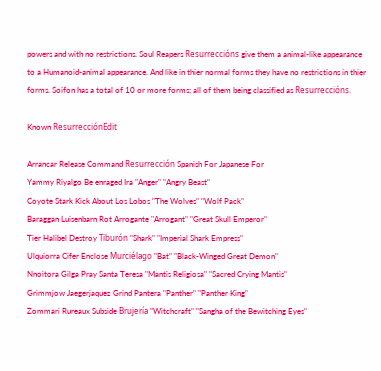powers and with no restrictions. Soul Reapers Resurreccións give them a animal-like appearance to a Humanoid-animal appearance. And like in thier normal forms they have no restrictions in thier forms. Soifon has a total of 10 or more forms; all of them being classified as Resurreccións.

Known ResurrecciónEdit

Arrancar Release Command Resurrección Spanish For Japanese For
Yammy Riyalgo Be enraged Ira "Anger" "Angry Beast"
Coyote Stark Kick About Los Lobos "The Wolves" "Wolf Pack"
Baraggan Luisenbarn Rot Arrogante "Arrogant" "Great Skull Emperor"
Tier Halibel Destroy Tiburón "Shark" "Imperial Shark Empress"
Ulquiorra Cifer Enclose Murciélago "Bat" "Black-Winged Great Demon"
Nnoitora Gilga Pray Santa Teresa "Mantis Religiosa" "Sacred Crying Mantis"
Grimmjow Jaegerjaquez Grind Pantera "Panther" "Panther King"
Zommari Rureaux Subside Brujería "Witchcraft" "Sangha of the Bewitching Eyes"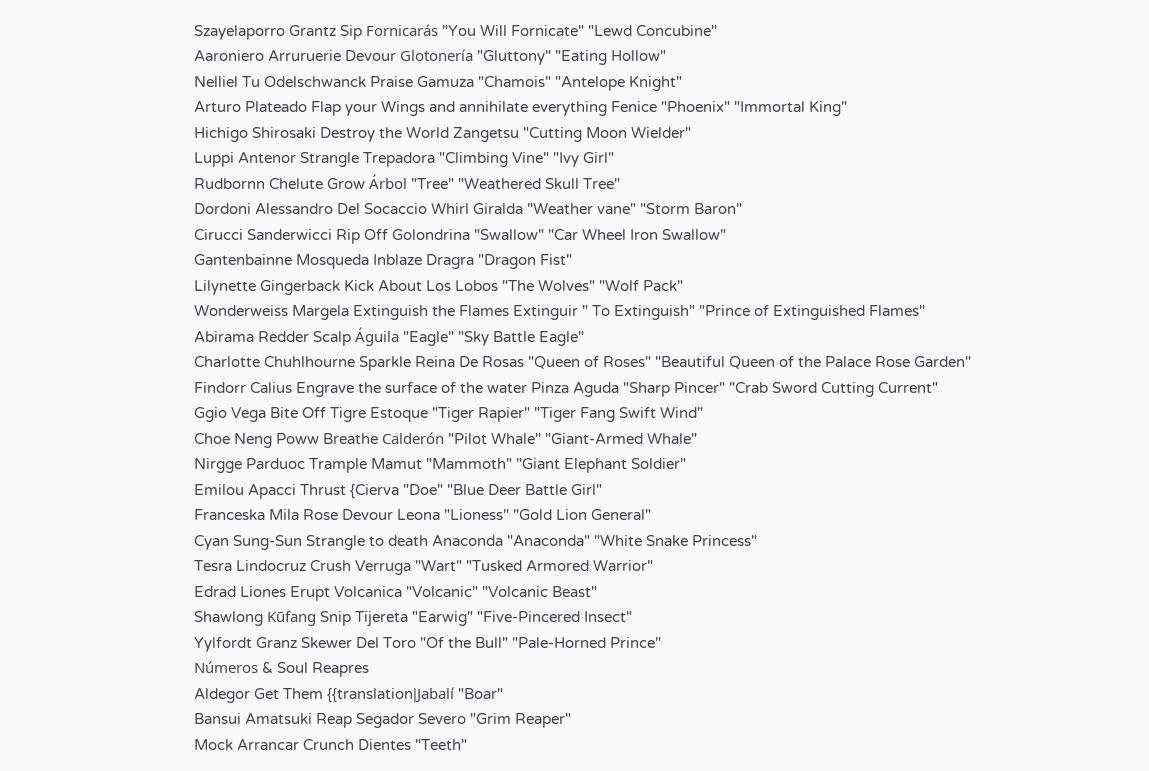Szayelaporro Grantz Sip Fornicarás "You Will Fornicate" "Lewd Concubine"
Aaroniero Arruruerie Devour Glotonería "Gluttony" "Eating Hollow"
Nelliel Tu Odelschwanck Praise Gamuza "Chamois" "Antelope Knight"
Arturo Plateado Flap your Wings and annihilate everything Fenice "Phoenix" "Immortal King"
Hichigo Shirosaki Destroy the World Zangetsu "Cutting Moon Wielder"
Luppi Antenor Strangle Trepadora "Climbing Vine" "Ivy Girl"
Rudbornn Chelute Grow Árbol "Tree" "Weathered Skull Tree"
Dordoni Alessandro Del Socaccio Whirl Giralda "Weather vane" "Storm Baron"
Cirucci Sanderwicci Rip Off Golondrina "Swallow" "Car Wheel Iron Swallow"
Gantenbainne Mosqueda Inblaze Dragra "Dragon Fist"
Lilynette Gingerback Kick About Los Lobos "The Wolves" "Wolf Pack"
Wonderweiss Margela Extinguish the Flames Extinguir " To Extinguish" "Prince of Extinguished Flames"
Abirama Redder Scalp Águila "Eagle" "Sky Battle Eagle"
Charlotte Chuhlhourne Sparkle Reina De Rosas "Queen of Roses" "Beautiful Queen of the Palace Rose Garden"
Findorr Calius Engrave the surface of the water Pinza Aguda "Sharp Pincer" "Crab Sword Cutting Current"
Ggio Vega Bite Off Tigre Estoque "Tiger Rapier" "Tiger Fang Swift Wind"
Choe Neng Poww Breathe Calderón "Pilot Whale" "Giant-Armed Whale"
Nirgge Parduoc Trample Mamut "Mammoth" "Giant Elephant Soldier"
Emilou Apacci Thrust {Cierva "Doe" "Blue Deer Battle Girl"
Franceska Mila Rose Devour Leona "Lioness" "Gold Lion General"
Cyan Sung-Sun Strangle to death Anaconda "Anaconda" "White Snake Princess"
Tesra Lindocruz Crush Verruga "Wart" "Tusked Armored Warrior"
Edrad Liones Erupt Volcanica "Volcanic" "Volcanic Beast"
Shawlong Kūfang Snip Tijereta "Earwig" "Five-Pincered Insect"
Yylfordt Granz Skewer Del Toro "Of the Bull" "Pale-Horned Prince"
Números & Soul Reapres
Aldegor Get Them {{translation|Jabalí "Boar"
Bansui Amatsuki Reap Segador Severo "Grim Reaper"
Mock Arrancar Crunch Dientes "Teeth"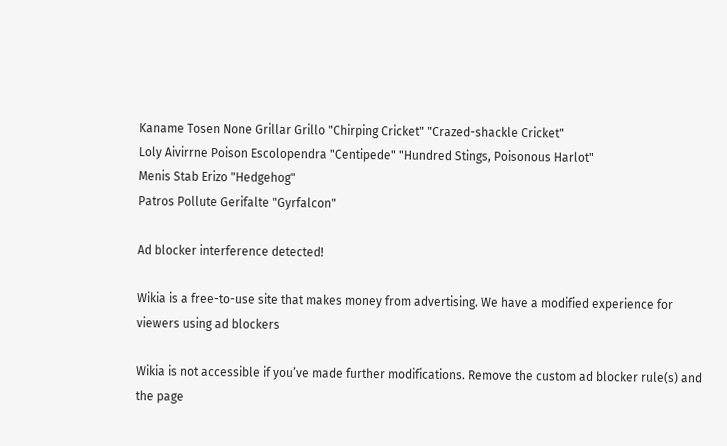Kaname Tosen None Grillar Grillo "Chirping Cricket" "Crazed-shackle Cricket"
Loly Aivirrne Poison Escolopendra "Centipede" "Hundred Stings, Poisonous Harlot"
Menis Stab Erizo "Hedgehog"
Patros Pollute Gerifalte "Gyrfalcon"

Ad blocker interference detected!

Wikia is a free-to-use site that makes money from advertising. We have a modified experience for viewers using ad blockers

Wikia is not accessible if you’ve made further modifications. Remove the custom ad blocker rule(s) and the page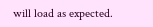will load as expected.